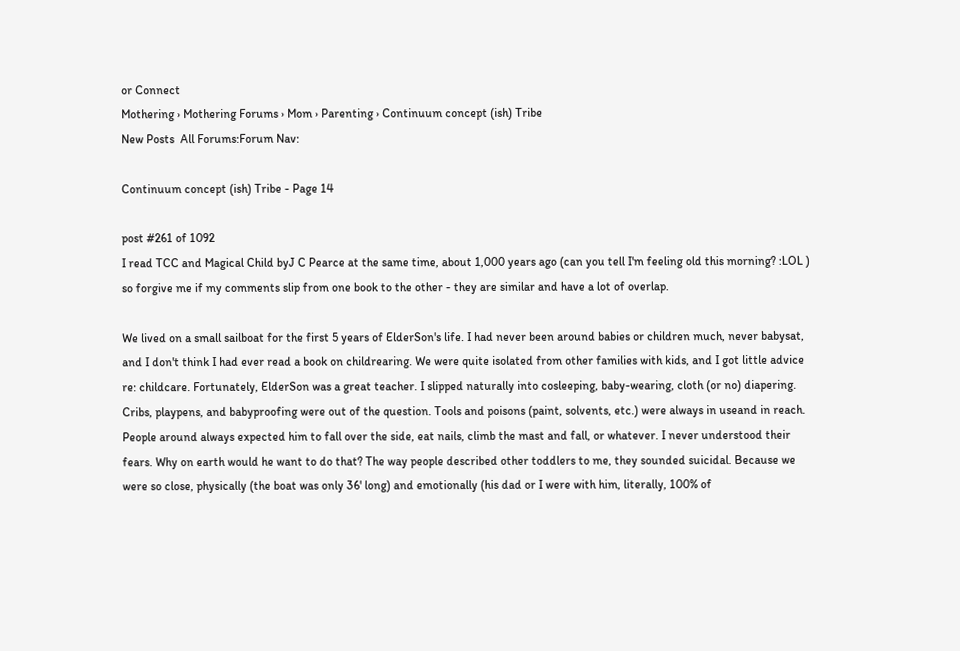or Connect
Mothering › Mothering Forums › Mom › Parenting › Continuum concept (ish) Tribe
New Posts  All Forums:Forum Nav:

Continuum concept (ish) Tribe - Page 14

post #261 of 1092
I read TCC and Magical Child byJ C Pearce at the same time, about 1,000 years ago (can you tell I'm feeling old this morning? :LOL ) so forgive me if my comments slip from one book to the other - they are similar and have a lot of overlap.

We lived on a small sailboat for the first 5 years of ElderSon's life. I had never been around babies or children much, never babysat, and I don't think I had ever read a book on childrearing. We were quite isolated from other families with kids, and I got little advice re: childcare. Fortunately, ElderSon was a great teacher. I slipped naturally into cosleeping, baby-wearing, cloth (or no) diapering. Cribs, playpens, and babyproofing were out of the question. Tools and poisons (paint, solvents, etc.) were always in useand in reach. People around always expected him to fall over the side, eat nails, climb the mast and fall, or whatever. I never understood their fears. Why on earth would he want to do that? The way people described other toddlers to me, they sounded suicidal. Because we were so close, physically (the boat was only 36' long) and emotionally (his dad or I were with him, literally, 100% of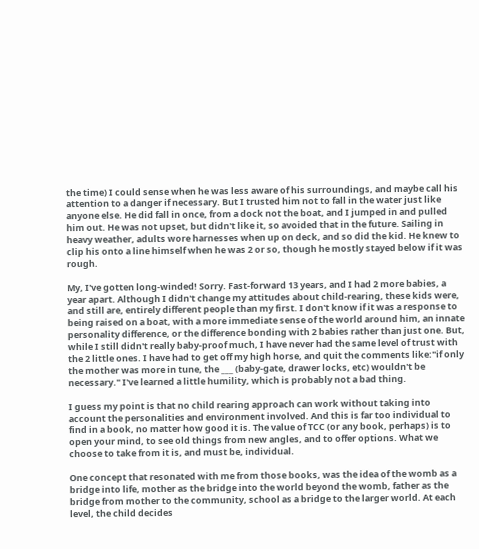the time) I could sense when he was less aware of his surroundings, and maybe call his attention to a danger if necessary. But I trusted him not to fall in the water just like anyone else. He did fall in once, from a dock not the boat, and I jumped in and pulled him out. He was not upset, but didn't like it, so avoided that in the future. Sailing in heavy weather, adults wore harnesses when up on deck, and so did the kid. He knew to clip his onto a line himself when he was 2 or so, though he mostly stayed below if it was rough.

My, I've gotten long-winded! Sorry. Fast-forward 13 years, and I had 2 more babies, a year apart. Although I didn't change my attitudes about child-rearing, these kids were, and still are, entirely different people than my first. I don't know if it was a response to being raised on a boat, with a more immediate sense of the world around him, an innate personality difference, or the difference bonding with 2 babies rather than just one. But, while I still didn't really baby-proof much, I have never had the same level of trust with the 2 little ones. I have had to get off my high horse, and quit the comments like:"if only the mother was more in tune, the ___ (baby-gate, drawer locks, etc) wouldn't be necessary." I've learned a little humility, which is probably not a bad thing.

I guess my point is that no child rearing approach can work without taking into account the personalities and environment involved. And this is far too individual to find in a book, no matter how good it is. The value of TCC (or any book, perhaps) is to open your mind, to see old things from new angles, and to offer options. What we choose to take from it is, and must be, individual.

One concept that resonated with me from those books, was the idea of the womb as a bridge into life, mother as the bridge into the world beyond the womb, father as the bridge from mother to the community, school as a bridge to the larger world. At each level, the child decides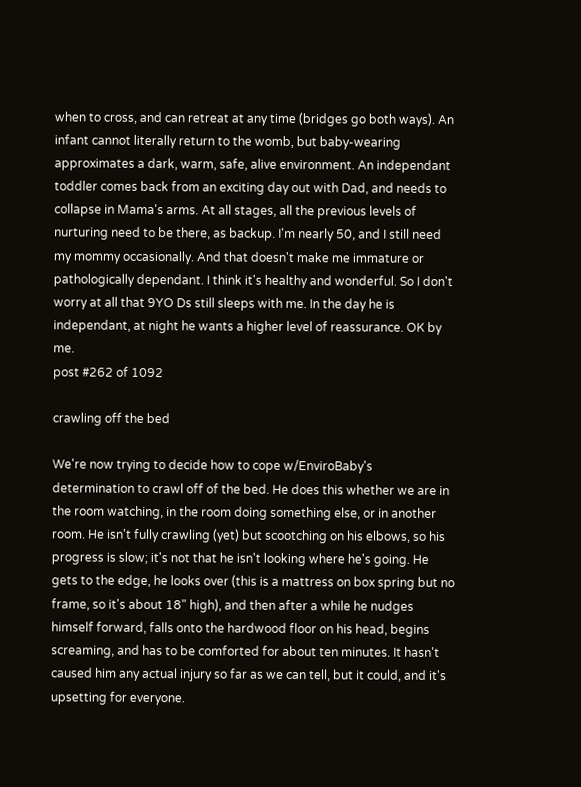when to cross, and can retreat at any time (bridges go both ways). An infant cannot literally return to the womb, but baby-wearing approximates a dark, warm, safe, alive environment. An independant toddler comes back from an exciting day out with Dad, and needs to collapse in Mama's arms. At all stages, all the previous levels of nurturing need to be there, as backup. I'm nearly 50, and I still need my mommy occasionally. And that doesn't make me immature or pathologically dependant. I think it's healthy and wonderful. So I don't worry at all that 9YO Ds still sleeps with me. In the day he is independant, at night he wants a higher level of reassurance. OK by me.
post #262 of 1092

crawling off the bed

We're now trying to decide how to cope w/EnviroBaby's determination to crawl off of the bed. He does this whether we are in the room watching, in the room doing something else, or in another room. He isn't fully crawling (yet) but scootching on his elbows, so his progress is slow; it's not that he isn't looking where he's going. He gets to the edge, he looks over (this is a mattress on box spring but no frame, so it's about 18" high), and then after a while he nudges himself forward, falls onto the hardwood floor on his head, begins screaming, and has to be comforted for about ten minutes. It hasn't caused him any actual injury so far as we can tell, but it could, and it's upsetting for everyone.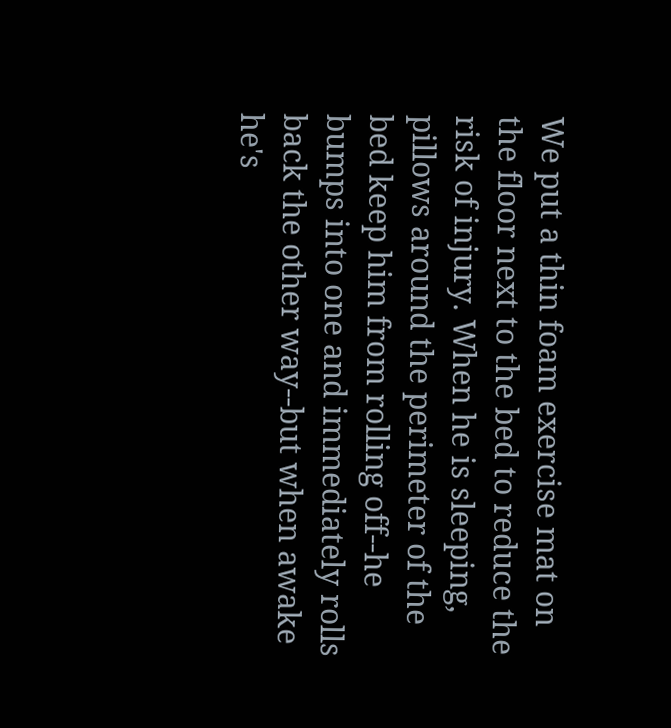We put a thin foam exercise mat on the floor next to the bed to reduce the risk of injury. When he is sleeping, pillows around the perimeter of the bed keep him from rolling off--he bumps into one and immediately rolls back the other way--but when awake he's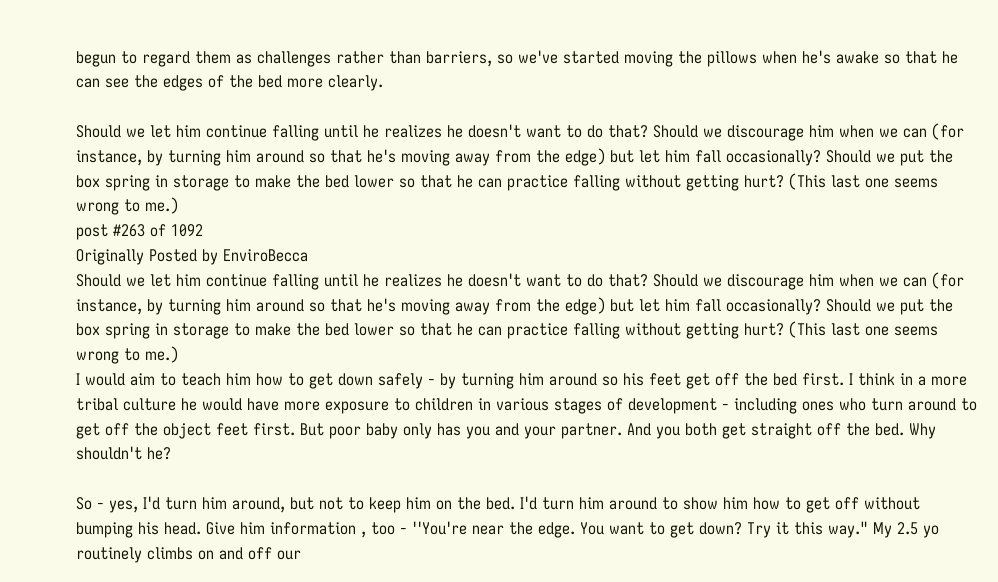begun to regard them as challenges rather than barriers, so we've started moving the pillows when he's awake so that he can see the edges of the bed more clearly.

Should we let him continue falling until he realizes he doesn't want to do that? Should we discourage him when we can (for instance, by turning him around so that he's moving away from the edge) but let him fall occasionally? Should we put the box spring in storage to make the bed lower so that he can practice falling without getting hurt? (This last one seems wrong to me.)
post #263 of 1092
Originally Posted by EnviroBecca
Should we let him continue falling until he realizes he doesn't want to do that? Should we discourage him when we can (for instance, by turning him around so that he's moving away from the edge) but let him fall occasionally? Should we put the box spring in storage to make the bed lower so that he can practice falling without getting hurt? (This last one seems wrong to me.)
I would aim to teach him how to get down safely - by turning him around so his feet get off the bed first. I think in a more tribal culture he would have more exposure to children in various stages of development - including ones who turn around to get off the object feet first. But poor baby only has you and your partner. And you both get straight off the bed. Why shouldn't he?

So - yes, I'd turn him around, but not to keep him on the bed. I'd turn him around to show him how to get off without bumping his head. Give him information , too - ''You're near the edge. You want to get down? Try it this way." My 2.5 yo routinely climbs on and off our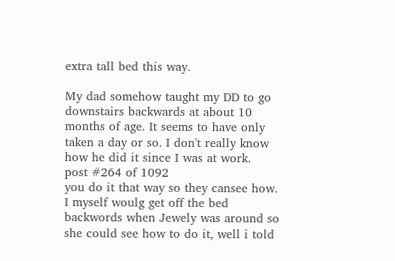extra tall bed this way.

My dad somehow taught my DD to go downstairs backwards at about 10 months of age. It seems to have only taken a day or so. I don't really know how he did it since I was at work.
post #264 of 1092
you do it that way so they cansee how. I myself woulg get off the bed backwords when Jewely was around so she could see how to do it, well i told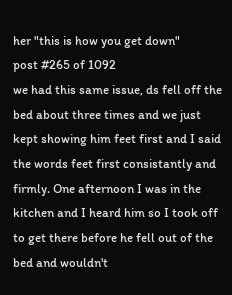her "this is how you get down"
post #265 of 1092
we had this same issue, ds fell off the bed about three times and we just kept showing him feet first and I said the words feet first consistantly and firmly. One afternoon I was in the kitchen and I heard him so I took off to get there before he fell out of the bed and wouldn't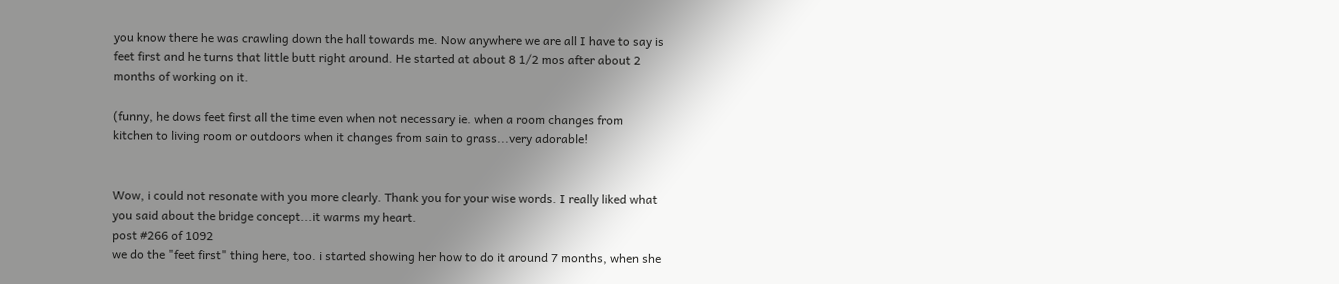you know there he was crawling down the hall towards me. Now anywhere we are all I have to say is feet first and he turns that little butt right around. He started at about 8 1/2 mos after about 2 months of working on it.

(funny, he dows feet first all the time even when not necessary ie. when a room changes from kitchen to living room or outdoors when it changes from sain to grass...very adorable!


Wow, i could not resonate with you more clearly. Thank you for your wise words. I really liked what you said about the bridge concept...it warms my heart.
post #266 of 1092
we do the "feet first" thing here, too. i started showing her how to do it around 7 months, when she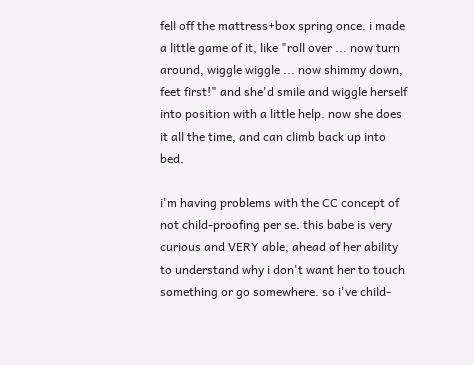fell off the mattress+box spring once. i made a little game of it, like "roll over ... now turn around, wiggle wiggle ... now shimmy down, feet first!" and she'd smile and wiggle herself into position with a little help. now she does it all the time, and can climb back up into bed.

i'm having problems with the CC concept of not child-proofing per se. this babe is very curious and VERY able, ahead of her ability to understand why i don't want her to touch something or go somewhere. so i've child-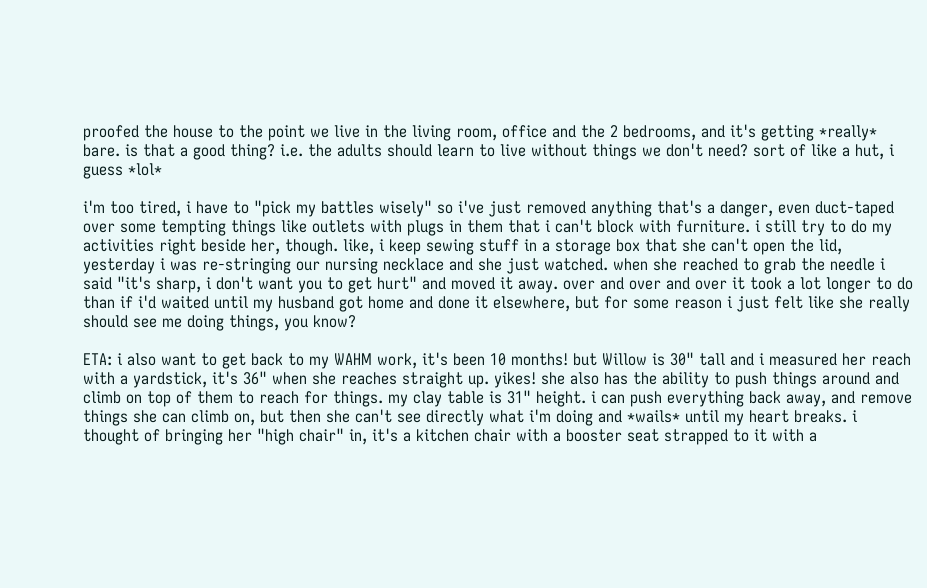proofed the house to the point we live in the living room, office and the 2 bedrooms, and it's getting *really* bare. is that a good thing? i.e. the adults should learn to live without things we don't need? sort of like a hut, i guess *lol*

i'm too tired, i have to "pick my battles wisely" so i've just removed anything that's a danger, even duct-taped over some tempting things like outlets with plugs in them that i can't block with furniture. i still try to do my activities right beside her, though. like, i keep sewing stuff in a storage box that she can't open the lid, yesterday i was re-stringing our nursing necklace and she just watched. when she reached to grab the needle i said "it's sharp, i don't want you to get hurt" and moved it away. over and over and over it took a lot longer to do than if i'd waited until my husband got home and done it elsewhere, but for some reason i just felt like she really should see me doing things, you know?

ETA: i also want to get back to my WAHM work, it's been 10 months! but Willow is 30" tall and i measured her reach with a yardstick, it's 36" when she reaches straight up. yikes! she also has the ability to push things around and climb on top of them to reach for things. my clay table is 31" height. i can push everything back away, and remove things she can climb on, but then she can't see directly what i'm doing and *wails* until my heart breaks. i thought of bringing her "high chair" in, it's a kitchen chair with a booster seat strapped to it with a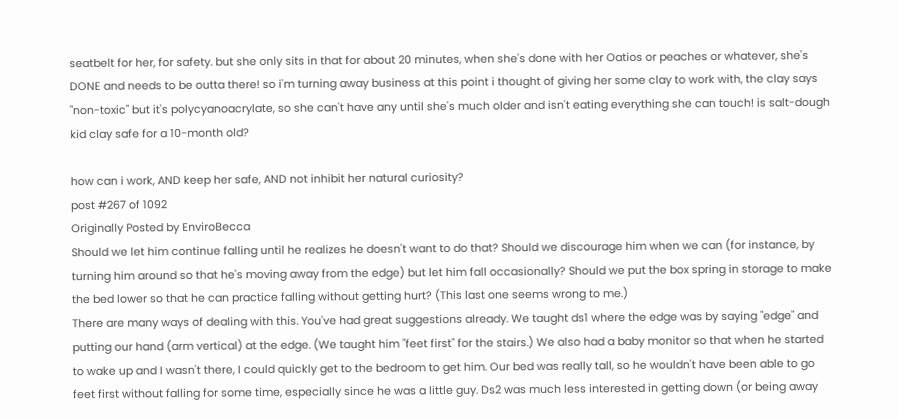seatbelt for her, for safety. but she only sits in that for about 20 minutes, when she's done with her Oatios or peaches or whatever, she's DONE and needs to be outta there! so i'm turning away business at this point i thought of giving her some clay to work with, the clay says "non-toxic" but it's polycyanoacrylate, so she can't have any until she's much older and isn't eating everything she can touch! is salt-dough kid clay safe for a 10-month old?

how can i work, AND keep her safe, AND not inhibit her natural curiosity?
post #267 of 1092
Originally Posted by EnviroBecca
Should we let him continue falling until he realizes he doesn't want to do that? Should we discourage him when we can (for instance, by turning him around so that he's moving away from the edge) but let him fall occasionally? Should we put the box spring in storage to make the bed lower so that he can practice falling without getting hurt? (This last one seems wrong to me.)
There are many ways of dealing with this. You've had great suggestions already. We taught ds1 where the edge was by saying "edge" and putting our hand (arm vertical) at the edge. (We taught him "feet first" for the stairs.) We also had a baby monitor so that when he started to wake up and I wasn't there, I could quickly get to the bedroom to get him. Our bed was really tall, so he wouldn't have been able to go feet first without falling for some time, especially since he was a little guy. Ds2 was much less interested in getting down (or being away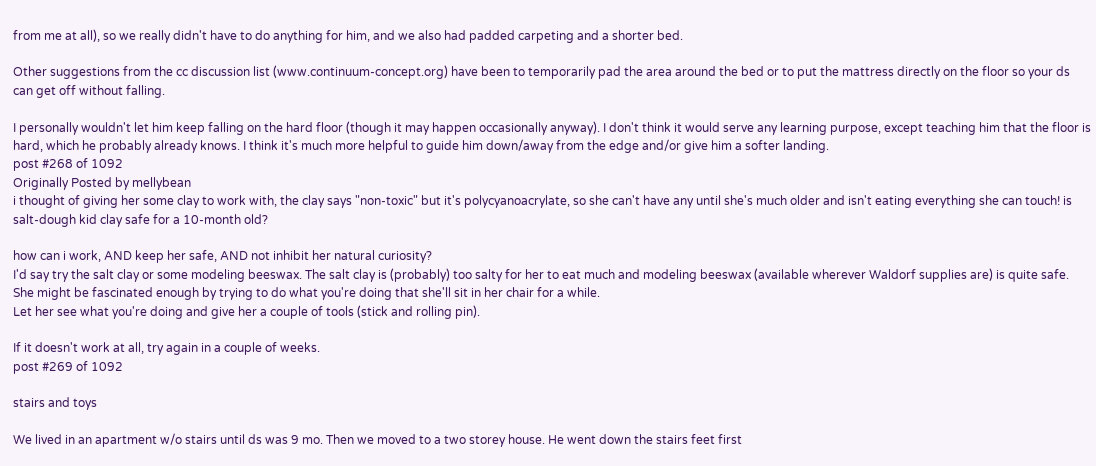from me at all), so we really didn't have to do anything for him, and we also had padded carpeting and a shorter bed.

Other suggestions from the cc discussion list (www.continuum-concept.org) have been to temporarily pad the area around the bed or to put the mattress directly on the floor so your ds can get off without falling.

I personally wouldn't let him keep falling on the hard floor (though it may happen occasionally anyway). I don't think it would serve any learning purpose, except teaching him that the floor is hard, which he probably already knows. I think it's much more helpful to guide him down/away from the edge and/or give him a softer landing.
post #268 of 1092
Originally Posted by mellybean
i thought of giving her some clay to work with, the clay says "non-toxic" but it's polycyanoacrylate, so she can't have any until she's much older and isn't eating everything she can touch! is salt-dough kid clay safe for a 10-month old?

how can i work, AND keep her safe, AND not inhibit her natural curiosity?
I'd say try the salt clay or some modeling beeswax. The salt clay is (probably) too salty for her to eat much and modeling beeswax (available wherever Waldorf supplies are) is quite safe. She might be fascinated enough by trying to do what you're doing that she'll sit in her chair for a while.
Let her see what you're doing and give her a couple of tools (stick and rolling pin).

If it doesn't work at all, try again in a couple of weeks.
post #269 of 1092

stairs and toys

We lived in an apartment w/o stairs until ds was 9 mo. Then we moved to a two storey house. He went down the stairs feet first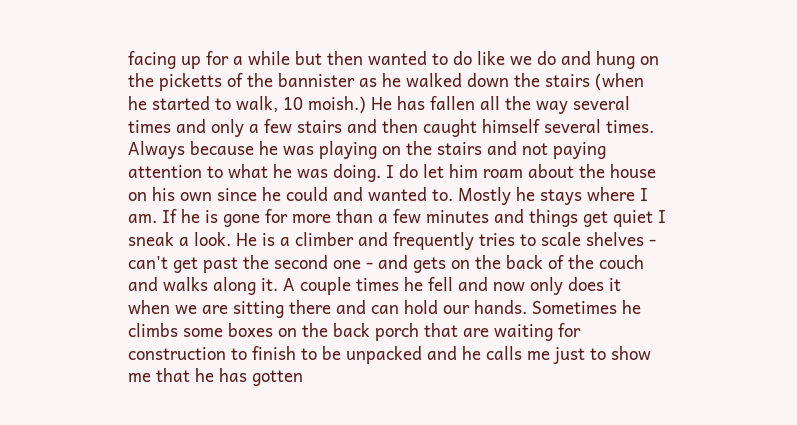facing up for a while but then wanted to do like we do and hung on the picketts of the bannister as he walked down the stairs (when he started to walk, 10 moish.) He has fallen all the way several times and only a few stairs and then caught himself several times. Always because he was playing on the stairs and not paying attention to what he was doing. I do let him roam about the house on his own since he could and wanted to. Mostly he stays where I am. If he is gone for more than a few minutes and things get quiet I sneak a look. He is a climber and frequently tries to scale shelves - can't get past the second one - and gets on the back of the couch and walks along it. A couple times he fell and now only does it when we are sitting there and can hold our hands. Sometimes he climbs some boxes on the back porch that are waiting for construction to finish to be unpacked and he calls me just to show me that he has gotten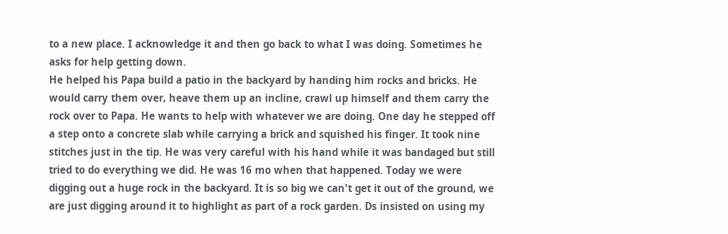to a new place. I acknowledge it and then go back to what I was doing. Sometimes he asks for help getting down.
He helped his Papa build a patio in the backyard by handing him rocks and bricks. He would carry them over, heave them up an incline, crawl up himself and them carry the rock over to Papa. He wants to help with whatever we are doing. One day he stepped off a step onto a concrete slab while carrying a brick and squished his finger. It took nine stitches just in the tip. He was very careful with his hand while it was bandaged but still tried to do everything we did. He was 16 mo when that happened. Today we were digging out a huge rock in the backyard. It is so big we can't get it out of the ground, we are just digging around it to highlight as part of a rock garden. Ds insisted on using my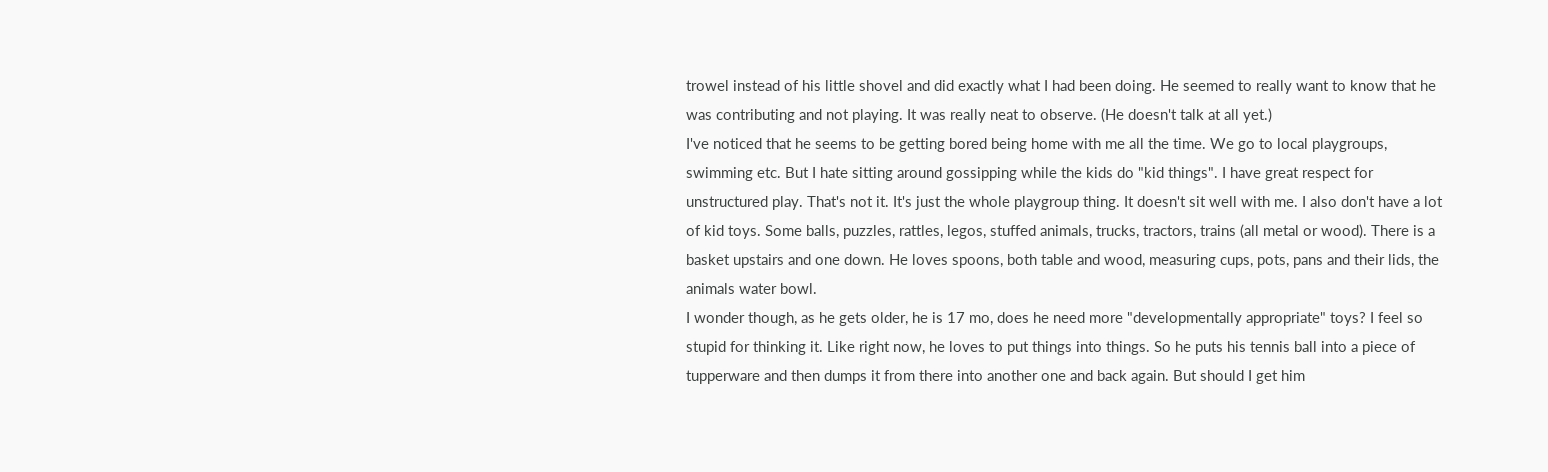trowel instead of his little shovel and did exactly what I had been doing. He seemed to really want to know that he was contributing and not playing. It was really neat to observe. (He doesn't talk at all yet.)
I've noticed that he seems to be getting bored being home with me all the time. We go to local playgroups, swimming etc. But I hate sitting around gossipping while the kids do "kid things". I have great respect for unstructured play. That's not it. It's just the whole playgroup thing. It doesn't sit well with me. I also don't have a lot of kid toys. Some balls, puzzles, rattles, legos, stuffed animals, trucks, tractors, trains (all metal or wood). There is a basket upstairs and one down. He loves spoons, both table and wood, measuring cups, pots, pans and their lids, the animals water bowl.
I wonder though, as he gets older, he is 17 mo, does he need more "developmentally appropriate" toys? I feel so stupid for thinking it. Like right now, he loves to put things into things. So he puts his tennis ball into a piece of tupperware and then dumps it from there into another one and back again. But should I get him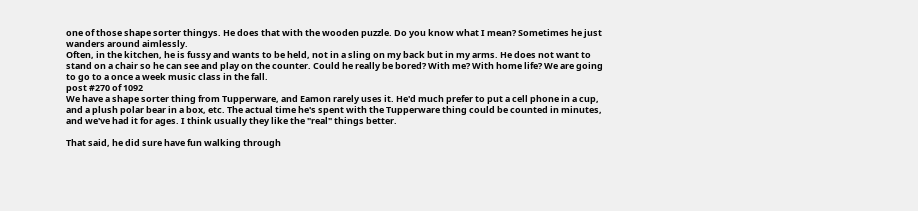one of those shape sorter thingys. He does that with the wooden puzzle. Do you know what I mean? Sometimes he just wanders around aimlessly.
Often, in the kitchen, he is fussy and wants to be held, not in a sling on my back but in my arms. He does not want to stand on a chair so he can see and play on the counter. Could he really be bored? With me? With home life? We are going to go to a once a week music class in the fall.
post #270 of 1092
We have a shape sorter thing from Tupperware, and Eamon rarely uses it. He'd much prefer to put a cell phone in a cup, and a plush polar bear in a box, etc. The actual time he's spent with the Tupperware thing could be counted in minutes, and we've had it for ages. I think usually they like the "real" things better.

That said, he did sure have fun walking through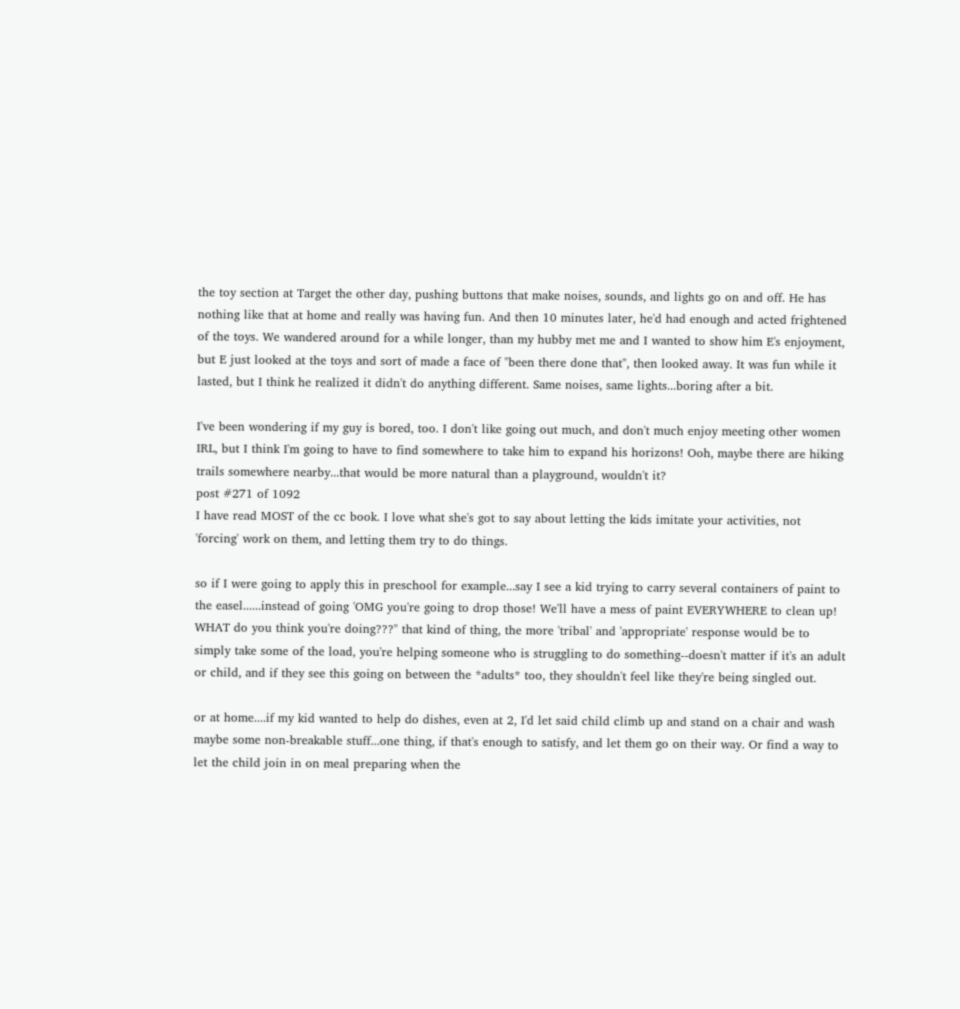the toy section at Target the other day, pushing buttons that make noises, sounds, and lights go on and off. He has nothing like that at home and really was having fun. And then 10 minutes later, he'd had enough and acted frightened of the toys. We wandered around for a while longer, than my hubby met me and I wanted to show him E's enjoyment, but E just looked at the toys and sort of made a face of "been there done that", then looked away. It was fun while it lasted, but I think he realized it didn't do anything different. Same noises, same lights...boring after a bit.

I've been wondering if my guy is bored, too. I don't like going out much, and don't much enjoy meeting other women IRL, but I think I'm going to have to find somewhere to take him to expand his horizons! Ooh, maybe there are hiking trails somewhere nearby...that would be more natural than a playground, wouldn't it?
post #271 of 1092
I have read MOST of the cc book. I love what she's got to say about letting the kids imitate your activities, not 'forcing' work on them, and letting them try to do things.

so if I were going to apply this in preschool for example...say I see a kid trying to carry several containers of paint to the easel......instead of going 'OMG you're going to drop those! We'll have a mess of paint EVERYWHERE to clean up! WHAT do you think you're doing???" that kind of thing, the more 'tribal' and 'appropriate' response would be to simply take some of the load, you're helping someone who is struggling to do something--doesn't matter if it's an adult or child, and if they see this going on between the *adults* too, they shouldn't feel like they're being singled out.

or at home....if my kid wanted to help do dishes, even at 2, I'd let said child climb up and stand on a chair and wash maybe some non-breakable stuff...one thing, if that's enough to satisfy, and let them go on their way. Or find a way to let the child join in on meal preparing when the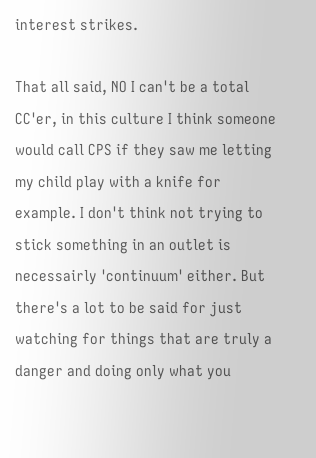interest strikes.

That all said, NO I can't be a total CC'er, in this culture I think someone would call CPS if they saw me letting my child play with a knife for example. I don't think not trying to stick something in an outlet is necessairly 'continuum' either. But there's a lot to be said for just watching for things that are truly a danger and doing only what you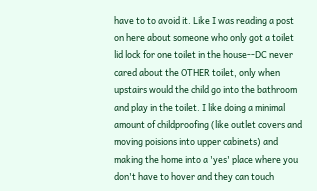have to to avoid it. Like I was reading a post on here about someone who only got a toilet lid lock for one toilet in the house--DC never cared about the OTHER toilet, only when upstairs would the child go into the bathroom and play in the toilet. I like doing a minimal amount of childproofing (like outlet covers and moving poisions into upper cabinets) and making the home into a 'yes' place where you don't have to hover and they can touch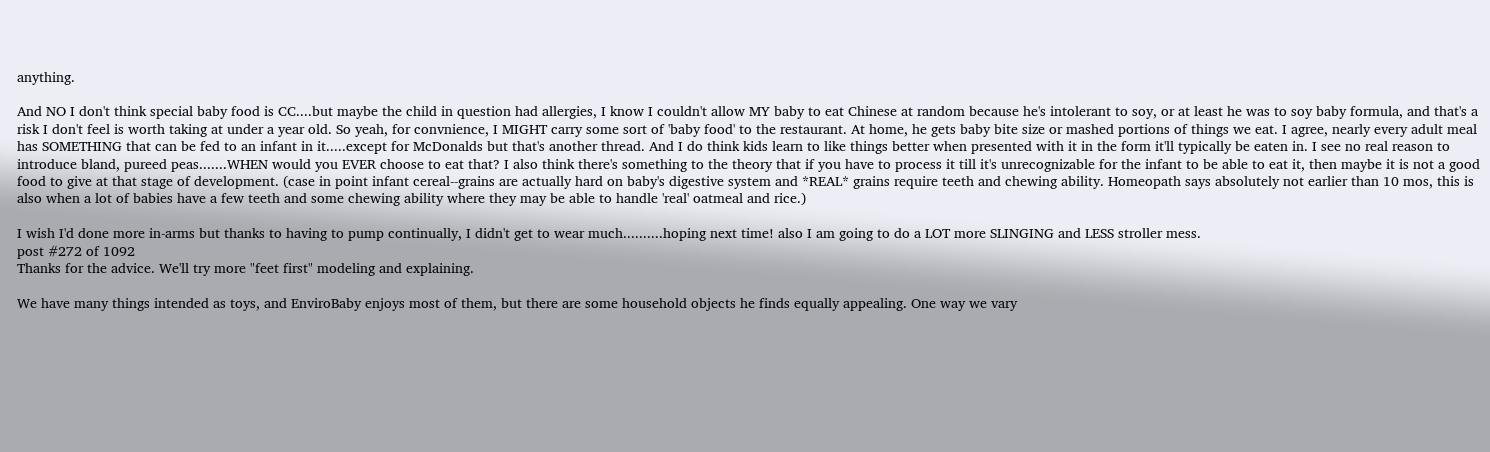anything.

And NO I don't think special baby food is CC....but maybe the child in question had allergies, I know I couldn't allow MY baby to eat Chinese at random because he's intolerant to soy, or at least he was to soy baby formula, and that's a risk I don't feel is worth taking at under a year old. So yeah, for convnience, I MIGHT carry some sort of 'baby food' to the restaurant. At home, he gets baby bite size or mashed portions of things we eat. I agree, nearly every adult meal has SOMETHING that can be fed to an infant in it.....except for McDonalds but that's another thread. And I do think kids learn to like things better when presented with it in the form it'll typically be eaten in. I see no real reason to introduce bland, pureed peas.......WHEN would you EVER choose to eat that? I also think there's something to the theory that if you have to process it till it's unrecognizable for the infant to be able to eat it, then maybe it is not a good food to give at that stage of development. (case in point infant cereal--grains are actually hard on baby's digestive system and *REAL* grains require teeth and chewing ability. Homeopath says absolutely not earlier than 10 mos, this is also when a lot of babies have a few teeth and some chewing ability where they may be able to handle 'real' oatmeal and rice.)

I wish I'd done more in-arms but thanks to having to pump continually, I didn't get to wear much..........hoping next time! also I am going to do a LOT more SLINGING and LESS stroller mess.
post #272 of 1092
Thanks for the advice. We'll try more "feet first" modeling and explaining.

We have many things intended as toys, and EnviroBaby enjoys most of them, but there are some household objects he finds equally appealing. One way we vary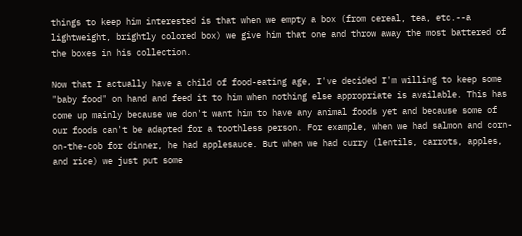things to keep him interested is that when we empty a box (from cereal, tea, etc.--a lightweight, brightly colored box) we give him that one and throw away the most battered of the boxes in his collection.

Now that I actually have a child of food-eating age, I've decided I'm willing to keep some "baby food" on hand and feed it to him when nothing else appropriate is available. This has come up mainly because we don't want him to have any animal foods yet and because some of our foods can't be adapted for a toothless person. For example, when we had salmon and corn-on-the-cob for dinner, he had applesauce. But when we had curry (lentils, carrots, apples, and rice) we just put some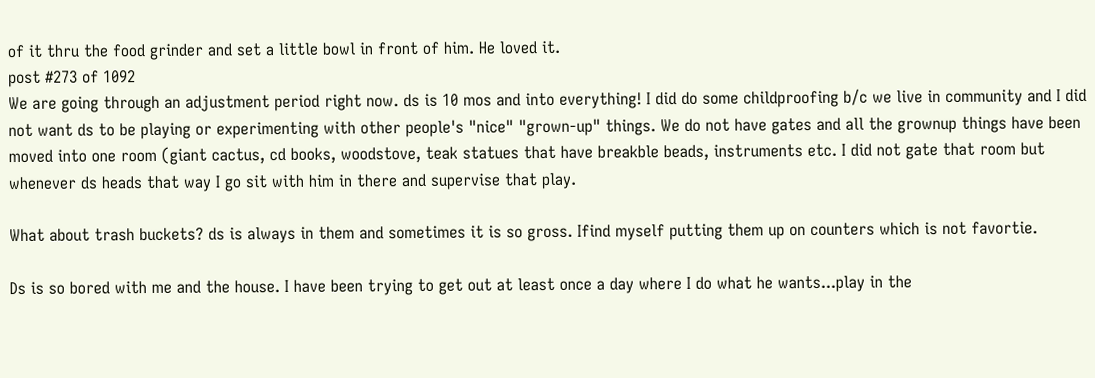of it thru the food grinder and set a little bowl in front of him. He loved it.
post #273 of 1092
We are going through an adjustment period right now. ds is 10 mos and into everything! I did do some childproofing b/c we live in community and I did not want ds to be playing or experimenting with other people's "nice" "grown-up" things. We do not have gates and all the grownup things have been moved into one room (giant cactus, cd books, woodstove, teak statues that have breakble beads, instruments etc. I did not gate that room but whenever ds heads that way I go sit with him in there and supervise that play.

What about trash buckets? ds is always in them and sometimes it is so gross. Ifind myself putting them up on counters which is not favortie.

Ds is so bored with me and the house. I have been trying to get out at least once a day where I do what he wants...play in the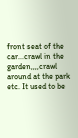front seat of the car...crawl in the garden,,,,crawl around at the park etc. It used to be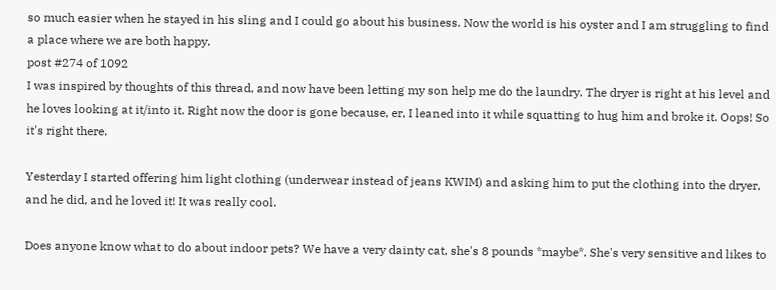so much easier when he stayed in his sling and I could go about his business. Now the world is his oyster and I am struggling to find a place where we are both happy.
post #274 of 1092
I was inspired by thoughts of this thread, and now have been letting my son help me do the laundry. The dryer is right at his level and he loves looking at it/into it. Right now the door is gone because, er, I leaned into it while squatting to hug him and broke it. Oops! So it's right there.

Yesterday I started offering him light clothing (underwear instead of jeans KWIM) and asking him to put the clothing into the dryer, and he did, and he loved it! It was really cool.

Does anyone know what to do about indoor pets? We have a very dainty cat, she's 8 pounds *maybe*. She's very sensitive and likes to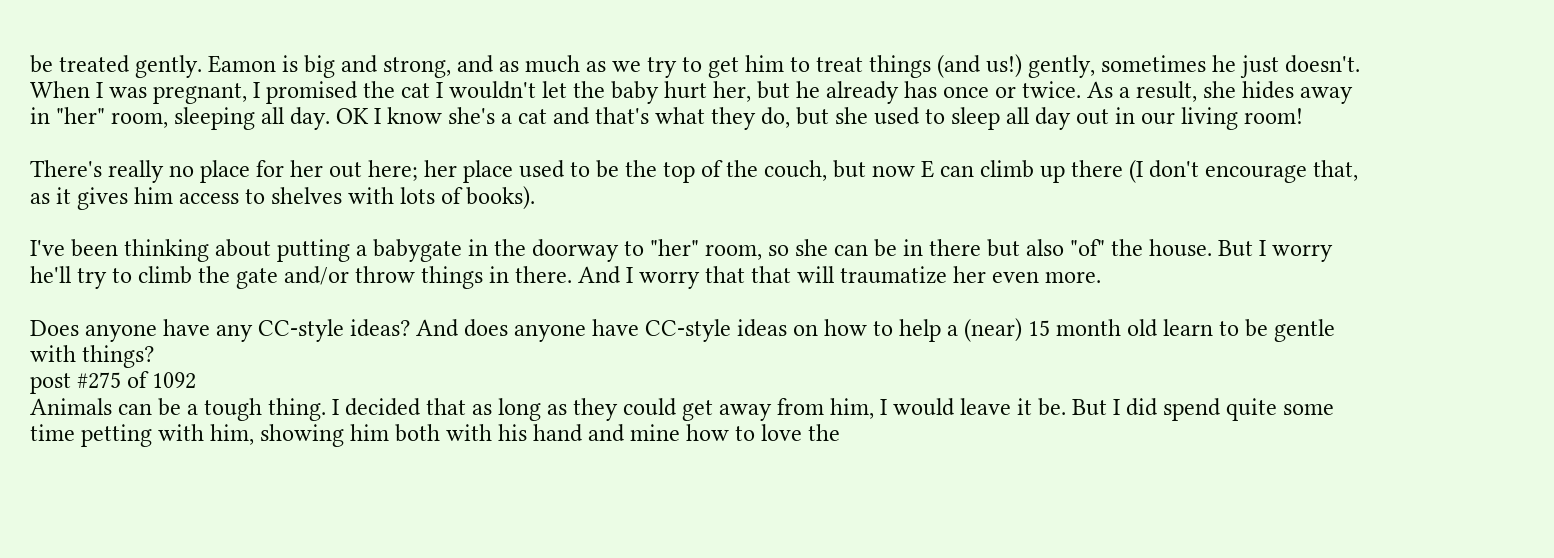be treated gently. Eamon is big and strong, and as much as we try to get him to treat things (and us!) gently, sometimes he just doesn't. When I was pregnant, I promised the cat I wouldn't let the baby hurt her, but he already has once or twice. As a result, she hides away in "her" room, sleeping all day. OK I know she's a cat and that's what they do, but she used to sleep all day out in our living room!

There's really no place for her out here; her place used to be the top of the couch, but now E can climb up there (I don't encourage that, as it gives him access to shelves with lots of books).

I've been thinking about putting a babygate in the doorway to "her" room, so she can be in there but also "of" the house. But I worry he'll try to climb the gate and/or throw things in there. And I worry that that will traumatize her even more.

Does anyone have any CC-style ideas? And does anyone have CC-style ideas on how to help a (near) 15 month old learn to be gentle with things?
post #275 of 1092
Animals can be a tough thing. I decided that as long as they could get away from him, I would leave it be. But I did spend quite some time petting with him, showing him both with his hand and mine how to love the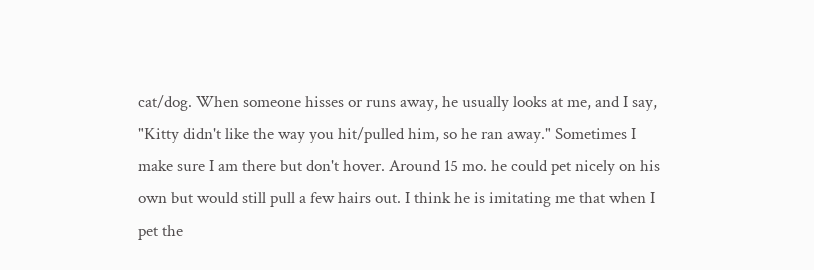cat/dog. When someone hisses or runs away, he usually looks at me, and I say, "Kitty didn't like the way you hit/pulled him, so he ran away." Sometimes I make sure I am there but don't hover. Around 15 mo. he could pet nicely on his own but would still pull a few hairs out. I think he is imitating me that when I pet the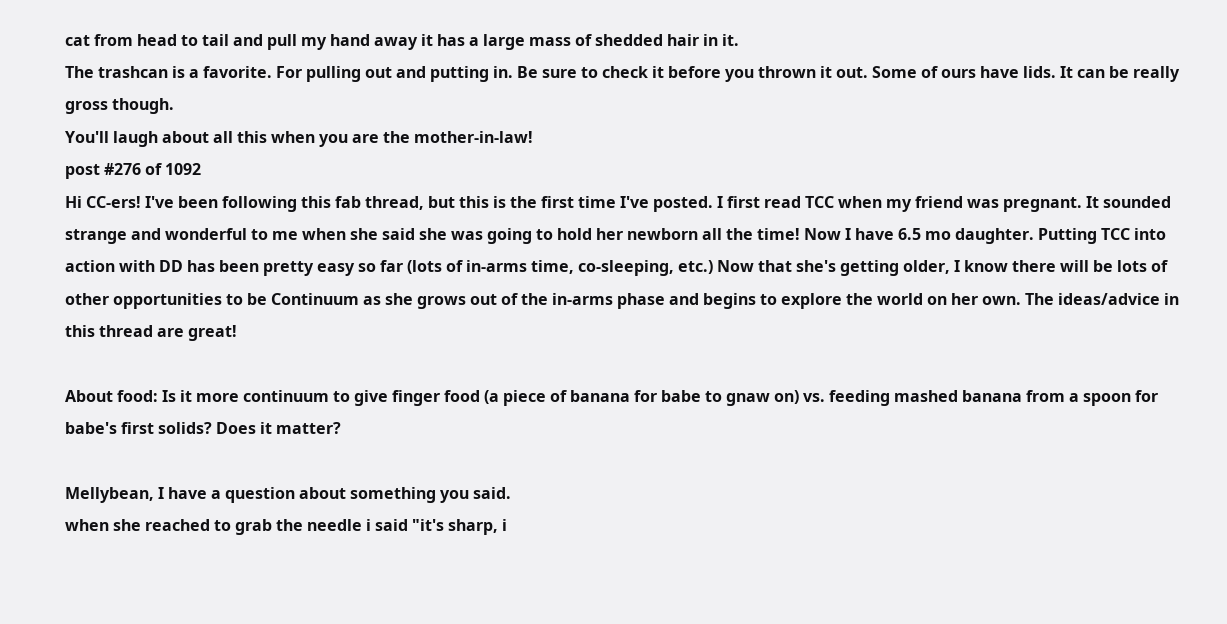cat from head to tail and pull my hand away it has a large mass of shedded hair in it.
The trashcan is a favorite. For pulling out and putting in. Be sure to check it before you thrown it out. Some of ours have lids. It can be really gross though.
You'll laugh about all this when you are the mother-in-law!
post #276 of 1092
Hi CC-ers! I've been following this fab thread, but this is the first time I've posted. I first read TCC when my friend was pregnant. It sounded strange and wonderful to me when she said she was going to hold her newborn all the time! Now I have 6.5 mo daughter. Putting TCC into action with DD has been pretty easy so far (lots of in-arms time, co-sleeping, etc.) Now that she's getting older, I know there will be lots of other opportunities to be Continuum as she grows out of the in-arms phase and begins to explore the world on her own. The ideas/advice in this thread are great!

About food: Is it more continuum to give finger food (a piece of banana for babe to gnaw on) vs. feeding mashed banana from a spoon for babe's first solids? Does it matter?

Mellybean, I have a question about something you said.
when she reached to grab the needle i said "it's sharp, i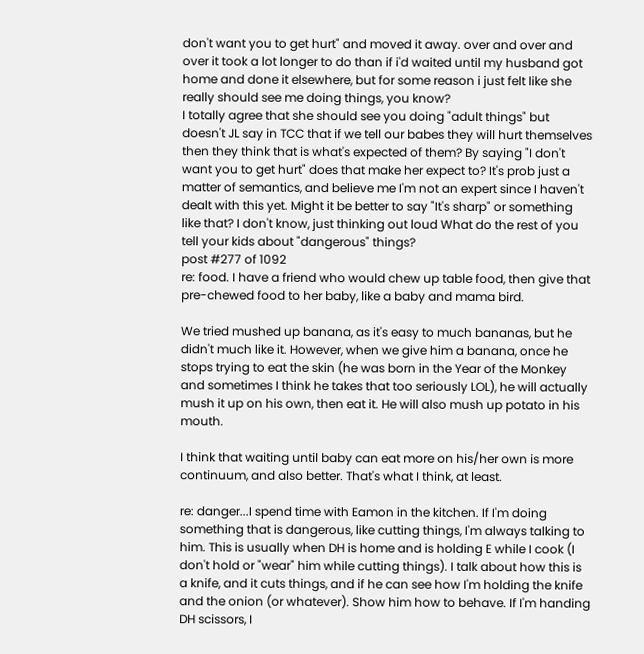don't want you to get hurt" and moved it away. over and over and over it took a lot longer to do than if i'd waited until my husband got home and done it elsewhere, but for some reason i just felt like she really should see me doing things, you know?
I totally agree that she should see you doing "adult things" but doesn't JL say in TCC that if we tell our babes they will hurt themselves then they think that is what's expected of them? By saying "I don't want you to get hurt" does that make her expect to? It's prob just a matter of semantics, and believe me I'm not an expert since I haven't dealt with this yet. Might it be better to say "It's sharp" or something like that? I don't know, just thinking out loud What do the rest of you tell your kids about "dangerous" things?
post #277 of 1092
re: food. I have a friend who would chew up table food, then give that pre-chewed food to her baby, like a baby and mama bird.

We tried mushed up banana, as it's easy to much bananas, but he didn't much like it. However, when we give him a banana, once he stops trying to eat the skin (he was born in the Year of the Monkey and sometimes I think he takes that too seriously LOL), he will actually mush it up on his own, then eat it. He will also mush up potato in his mouth.

I think that waiting until baby can eat more on his/her own is more continuum, and also better. That's what I think, at least.

re: danger...I spend time with Eamon in the kitchen. If I'm doing something that is dangerous, like cutting things, I'm always talking to him. This is usually when DH is home and is holding E while I cook (I don't hold or "wear" him while cutting things). I talk about how this is a knife, and it cuts things, and if he can see how I'm holding the knife and the onion (or whatever). Show him how to behave. If I'm handing DH scissors, I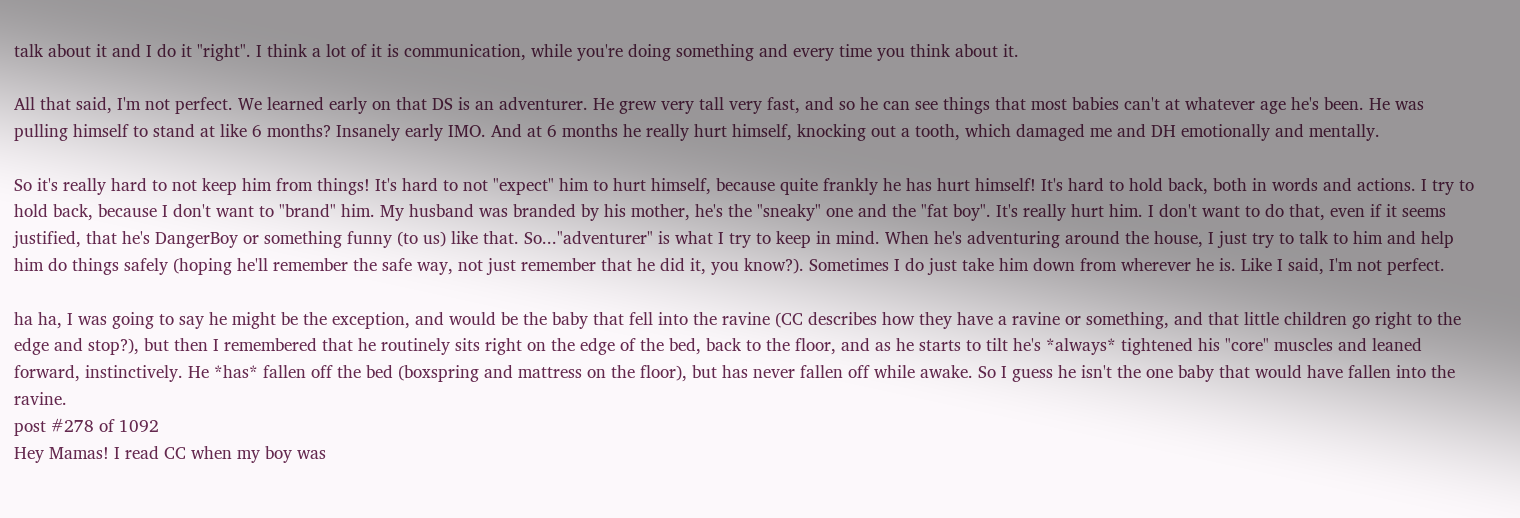talk about it and I do it "right". I think a lot of it is communication, while you're doing something and every time you think about it.

All that said, I'm not perfect. We learned early on that DS is an adventurer. He grew very tall very fast, and so he can see things that most babies can't at whatever age he's been. He was pulling himself to stand at like 6 months? Insanely early IMO. And at 6 months he really hurt himself, knocking out a tooth, which damaged me and DH emotionally and mentally.

So it's really hard to not keep him from things! It's hard to not "expect" him to hurt himself, because quite frankly he has hurt himself! It's hard to hold back, both in words and actions. I try to hold back, because I don't want to "brand" him. My husband was branded by his mother, he's the "sneaky" one and the "fat boy". It's really hurt him. I don't want to do that, even if it seems justified, that he's DangerBoy or something funny (to us) like that. So..."adventurer" is what I try to keep in mind. When he's adventuring around the house, I just try to talk to him and help him do things safely (hoping he'll remember the safe way, not just remember that he did it, you know?). Sometimes I do just take him down from wherever he is. Like I said, I'm not perfect.

ha ha, I was going to say he might be the exception, and would be the baby that fell into the ravine (CC describes how they have a ravine or something, and that little children go right to the edge and stop?), but then I remembered that he routinely sits right on the edge of the bed, back to the floor, and as he starts to tilt he's *always* tightened his "core" muscles and leaned forward, instinctively. He *has* fallen off the bed (boxspring and mattress on the floor), but has never fallen off while awake. So I guess he isn't the one baby that would have fallen into the ravine.
post #278 of 1092
Hey Mamas! I read CC when my boy was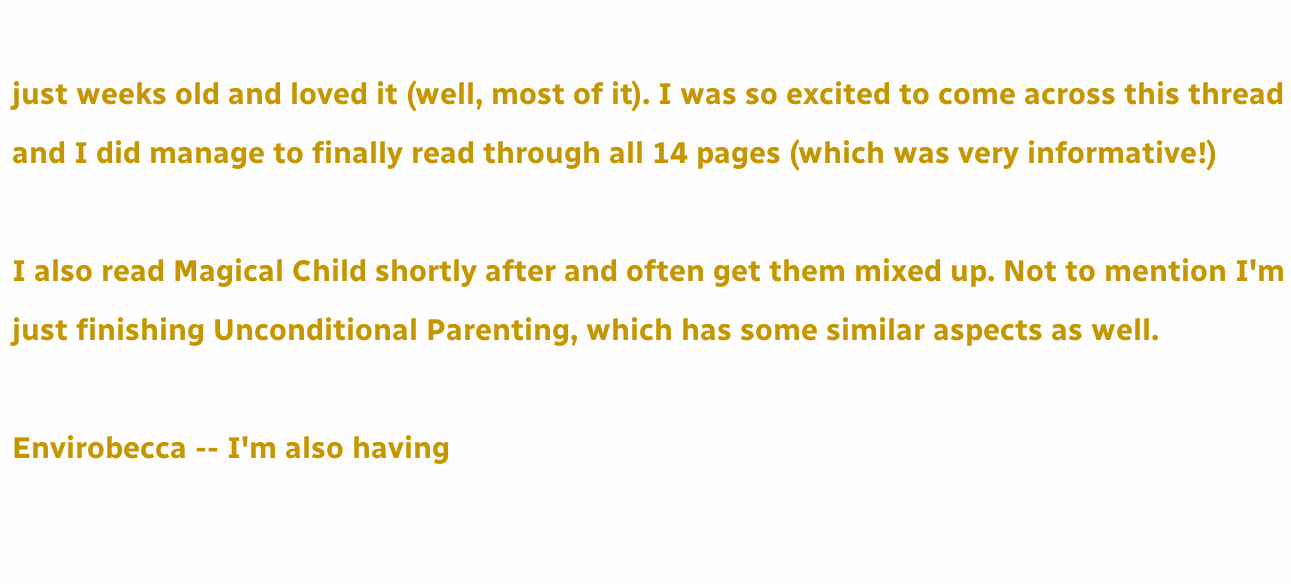just weeks old and loved it (well, most of it). I was so excited to come across this thread and I did manage to finally read through all 14 pages (which was very informative!)

I also read Magical Child shortly after and often get them mixed up. Not to mention I'm just finishing Unconditional Parenting, which has some similar aspects as well.

Envirobecca -- I'm also having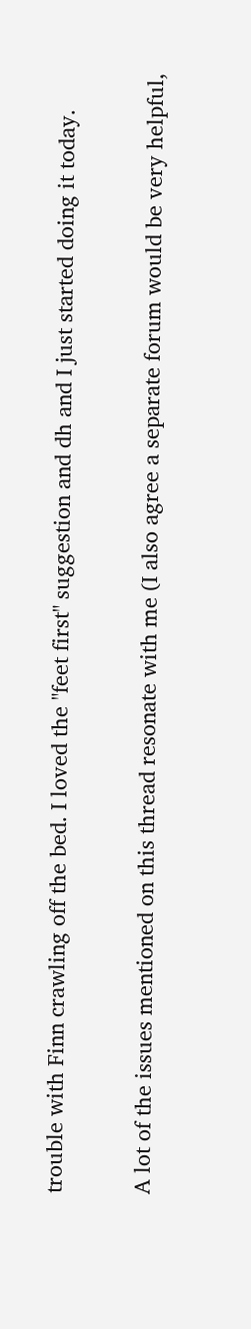trouble with Finn crawling off the bed. I loved the "feet first" suggestion and dh and I just started doing it today.

A lot of the issues mentioned on this thread resonate with me (I also agree a separate forum would be very helpful,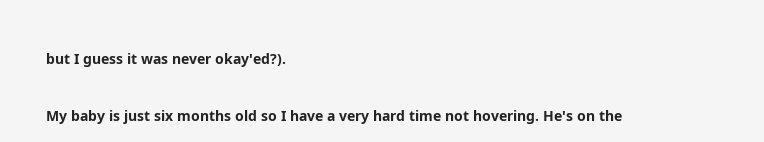but I guess it was never okay'ed?).

My baby is just six months old so I have a very hard time not hovering. He's on the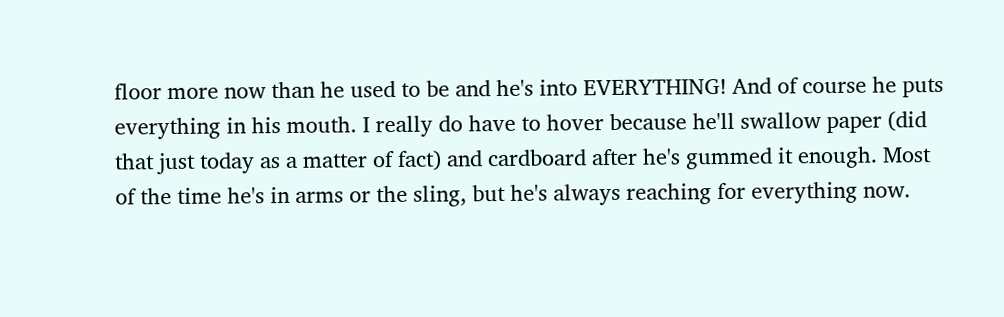floor more now than he used to be and he's into EVERYTHING! And of course he puts everything in his mouth. I really do have to hover because he'll swallow paper (did that just today as a matter of fact) and cardboard after he's gummed it enough. Most of the time he's in arms or the sling, but he's always reaching for everything now.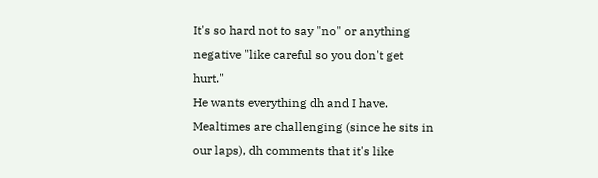It's so hard not to say "no" or anything negative "like careful so you don't get hurt."
He wants everything dh and I have. Mealtimes are challenging (since he sits in our laps), dh comments that it's like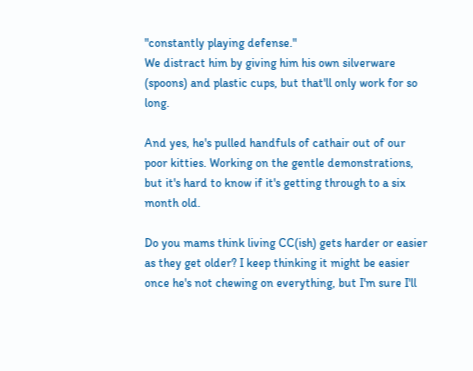"constantly playing defense."
We distract him by giving him his own silverware (spoons) and plastic cups, but that'll only work for so long.

And yes, he's pulled handfuls of cathair out of our poor kitties. Working on the gentle demonstrations, but it's hard to know if it's getting through to a six month old.

Do you mams think living CC(ish) gets harder or easier as they get older? I keep thinking it might be easier once he's not chewing on everything, but I'm sure I'll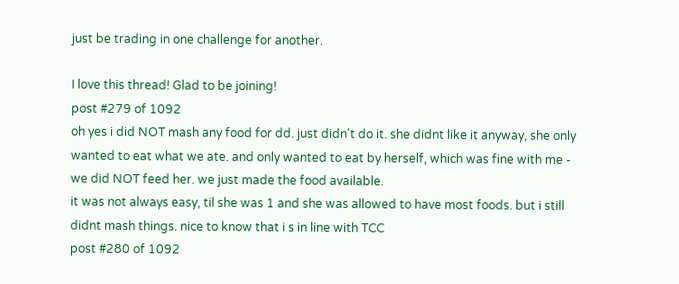just be trading in one challenge for another.

I love this thread! Glad to be joining!
post #279 of 1092
oh yes i did NOT mash any food for dd. just didn't do it. she didnt like it anyway, she only wanted to eat what we ate. and only wanted to eat by herself, which was fine with me - we did NOT feed her. we just made the food available.
it was not always easy, til she was 1 and she was allowed to have most foods. but i still didnt mash things. nice to know that i s in line with TCC
post #280 of 1092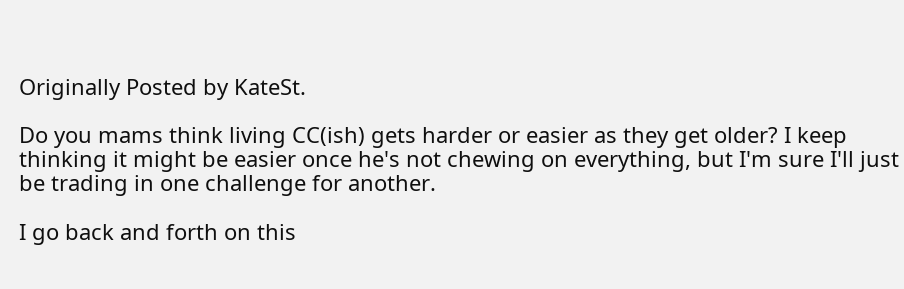Originally Posted by KateSt.

Do you mams think living CC(ish) gets harder or easier as they get older? I keep thinking it might be easier once he's not chewing on everything, but I'm sure I'll just be trading in one challenge for another.

I go back and forth on this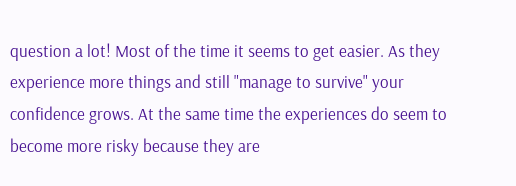question a lot! Most of the time it seems to get easier. As they experience more things and still "manage to survive" your confidence grows. At the same time the experiences do seem to become more risky because they are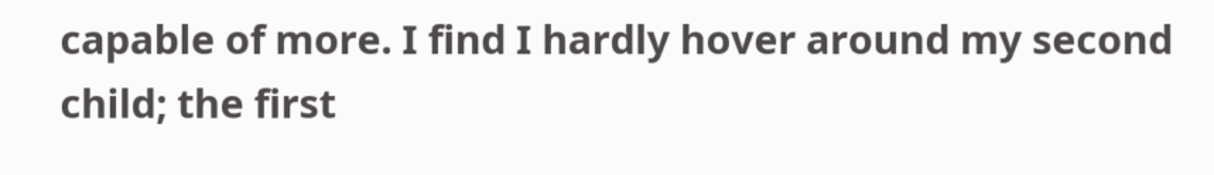capable of more. I find I hardly hover around my second child; the first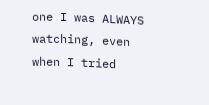one I was ALWAYS watching, even when I tried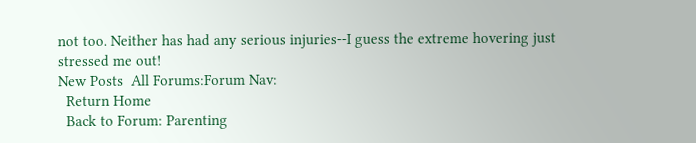not too. Neither has had any serious injuries--I guess the extreme hovering just stressed me out!
New Posts  All Forums:Forum Nav:
  Return Home
  Back to Forum: Parenting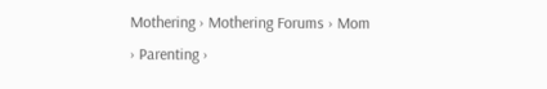Mothering › Mothering Forums › Mom › Parenting ›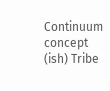Continuum concept (ish) Tribe